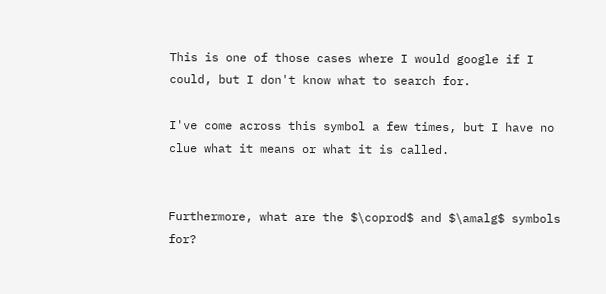This is one of those cases where I would google if I could, but I don't know what to search for.

I've come across this symbol a few times, but I have no clue what it means or what it is called.


Furthermore, what are the $\coprod$ and $\amalg$ symbols for?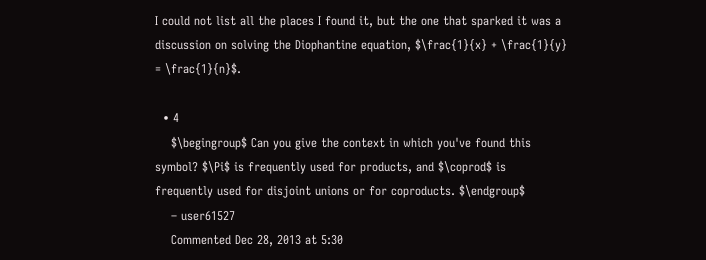I could not list all the places I found it, but the one that sparked it was a discussion on solving the Diophantine equation, $\frac{1}{x} + \frac{1}{y} = \frac{1}{n}$.

  • 4
    $\begingroup$ Can you give the context in which you've found this symbol? $\Pi$ is frequently used for products, and $\coprod$ is frequently used for disjoint unions or for coproducts. $\endgroup$
    – user61527
    Commented Dec 28, 2013 at 5:30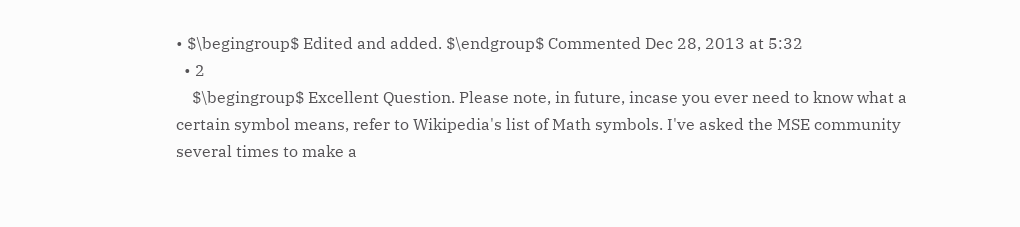• $\begingroup$ Edited and added. $\endgroup$ Commented Dec 28, 2013 at 5:32
  • 2
    $\begingroup$ Excellent Question. Please note, in future, incase you ever need to know what a certain symbol means, refer to Wikipedia's list of Math symbols. I've asked the MSE community several times to make a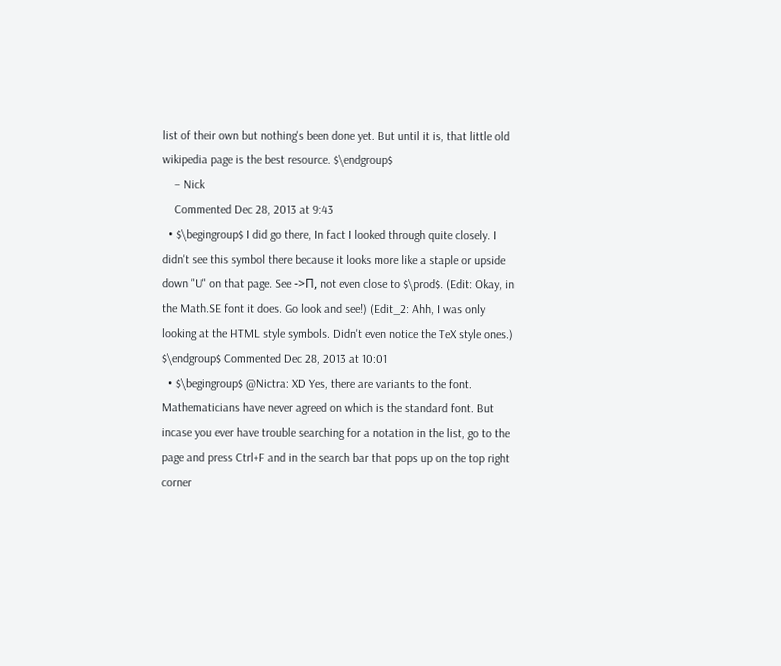list of their own but nothing's been done yet. But until it is, that little old wikipedia page is the best resource. $\endgroup$
    – Nick
    Commented Dec 28, 2013 at 9:43
  • $\begingroup$ I did go there, In fact I looked through quite closely. I didn't see this symbol there because it looks more like a staple or upside down "U" on that page. See ->Π, not even close to $\prod$. (Edit: Okay, in the Math.SE font it does. Go look and see!) (Edit_2: Ahh, I was only looking at the HTML style symbols. Didn't even notice the TeX style ones.) $\endgroup$ Commented Dec 28, 2013 at 10:01
  • $\begingroup$ @Nictra: XD Yes, there are variants to the font. Mathematicians have never agreed on which is the standard font. But incase you ever have trouble searching for a notation in the list, go to the page and press Ctrl+F and in the search bar that pops up on the top right corner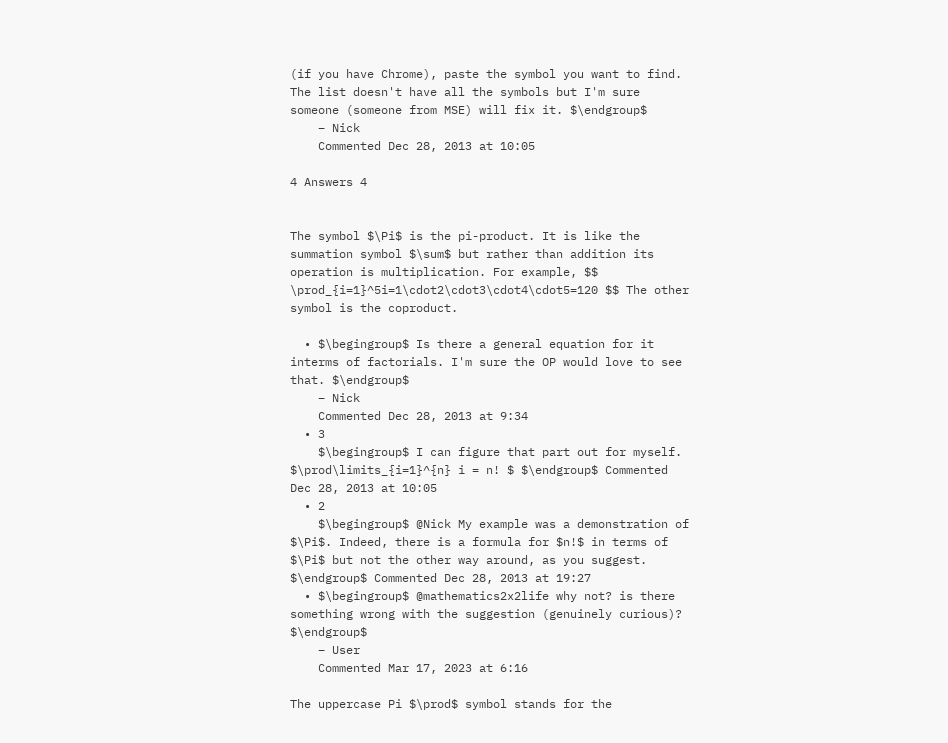(if you have Chrome), paste the symbol you want to find. The list doesn't have all the symbols but I'm sure someone (someone from MSE) will fix it. $\endgroup$
    – Nick
    Commented Dec 28, 2013 at 10:05

4 Answers 4


The symbol $\Pi$ is the pi-product. It is like the summation symbol $\sum$ but rather than addition its operation is multiplication. For example, $$ \prod_{i=1}^5i=1\cdot2\cdot3\cdot4\cdot5=120 $$ The other symbol is the coproduct.

  • $\begingroup$ Is there a general equation for it interms of factorials. I'm sure the OP would love to see that. $\endgroup$
    – Nick
    Commented Dec 28, 2013 at 9:34
  • 3
    $\begingroup$ I can figure that part out for myself. $\prod\limits_{i=1}^{n} i = n! $ $\endgroup$ Commented Dec 28, 2013 at 10:05
  • 2
    $\begingroup$ @Nick My example was a demonstration of $\Pi$. Indeed, there is a formula for $n!$ in terms of $\Pi$ but not the other way around, as you suggest. $\endgroup$ Commented Dec 28, 2013 at 19:27
  • $\begingroup$ @mathematics2x2life why not? is there something wrong with the suggestion (genuinely curious)? $\endgroup$
    – User
    Commented Mar 17, 2023 at 6:16

The uppercase Pi $\prod$ symbol stands for the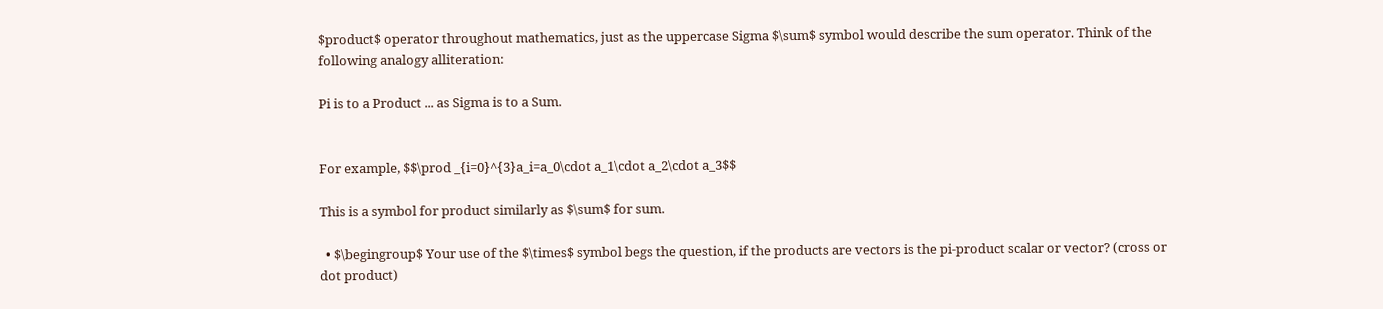$product$ operator throughout mathematics, just as the uppercase Sigma $\sum$ symbol would describe the sum operator. Think of the following analogy alliteration:

Pi is to a Product ... as Sigma is to a Sum.


For example, $$\prod _{i=0}^{3}a_i=a_0\cdot a_1\cdot a_2\cdot a_3$$

This is a symbol for product similarly as $\sum$ for sum.

  • $\begingroup$ Your use of the $\times$ symbol begs the question, if the products are vectors is the pi-product scalar or vector? (cross or dot product)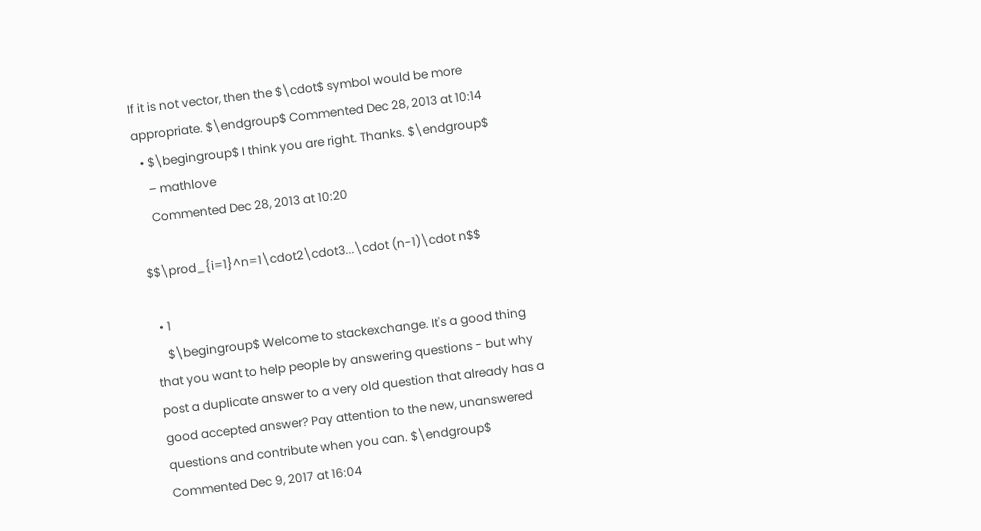If it is not vector, then the $\cdot$ symbol would be more appropriate. $\endgroup$ Commented Dec 28, 2013 at 10:14
  • $\begingroup$ I think you are right. Thanks. $\endgroup$
    – mathlove
    Commented Dec 28, 2013 at 10:20

$$\prod_{i=1}^n=1\cdot2\cdot3...\cdot (n-1)\cdot n$$

  • 1
    $\begingroup$ Welcome to stackexchange. It's a good thing that you want to help people by answering questions - but why post a duplicate answer to a very old question that already has a good accepted answer? Pay attention to the new, unanswered questions and contribute when you can. $\endgroup$ Commented Dec 9, 2017 at 16:04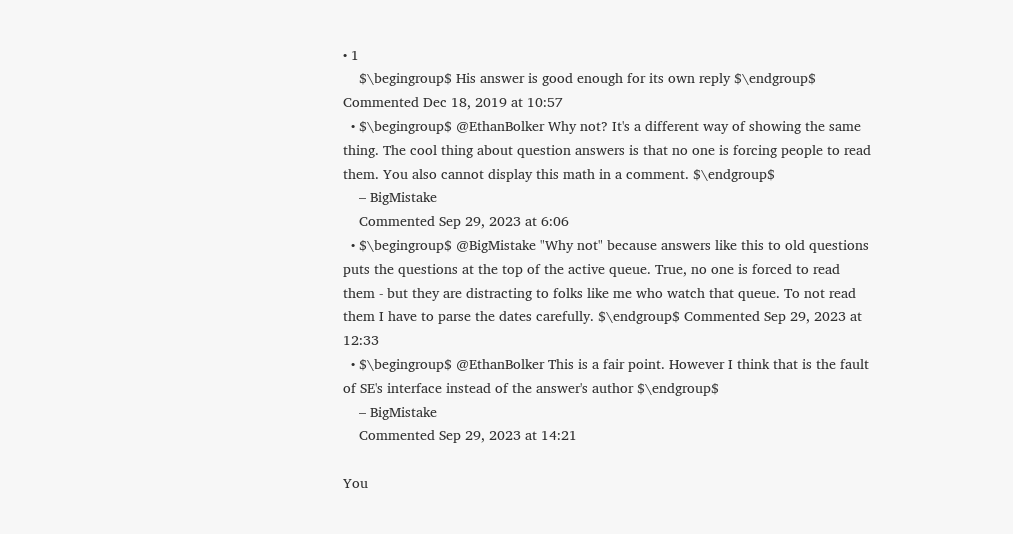• 1
    $\begingroup$ His answer is good enough for its own reply $\endgroup$ Commented Dec 18, 2019 at 10:57
  • $\begingroup$ @EthanBolker Why not? It's a different way of showing the same thing. The cool thing about question answers is that no one is forcing people to read them. You also cannot display this math in a comment. $\endgroup$
    – BigMistake
    Commented Sep 29, 2023 at 6:06
  • $\begingroup$ @BigMistake "Why not" because answers like this to old questions puts the questions at the top of the active queue. True, no one is forced to read them - but they are distracting to folks like me who watch that queue. To not read them I have to parse the dates carefully. $\endgroup$ Commented Sep 29, 2023 at 12:33
  • $\begingroup$ @EthanBolker This is a fair point. However I think that is the fault of SE's interface instead of the answer's author $\endgroup$
    – BigMistake
    Commented Sep 29, 2023 at 14:21

You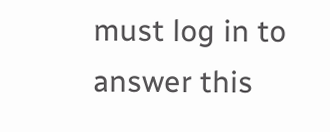must log in to answer this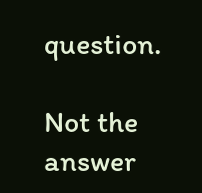question.

Not the answer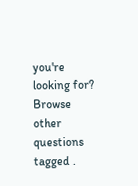you're looking for? Browse other questions tagged .